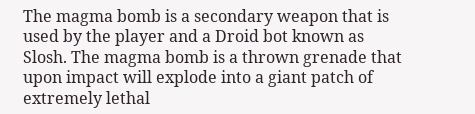The magma bomb is a secondary weapon that is used by the player and a Droid bot known as Slosh. The magma bomb is a thrown grenade that upon impact will explode into a giant patch of extremely lethal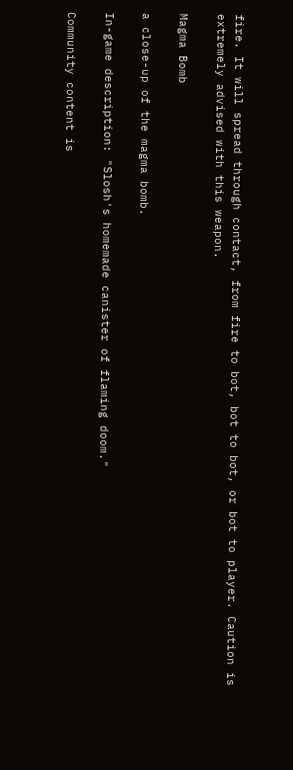fire. It will spread through contact, from fire to bot, bot to bot, or bot to player. Caution is extremely advised with this weapon.

Magma Bomb

a close-up of the magma bomb.

In-game description: "Slosh's homemade canister of flaming doom."

Community content is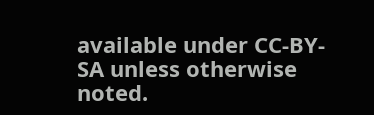available under CC-BY-SA unless otherwise noted.